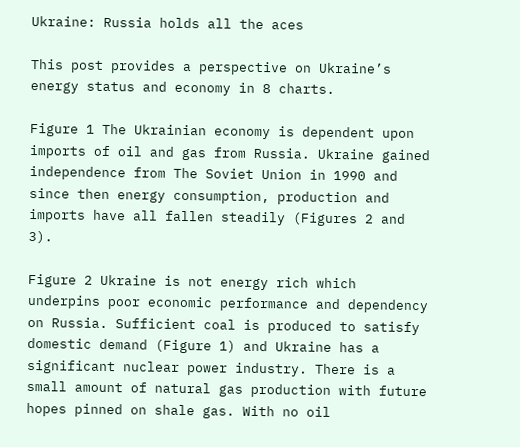Ukraine: Russia holds all the aces

This post provides a perspective on Ukraine’s energy status and economy in 8 charts.

Figure 1 The Ukrainian economy is dependent upon imports of oil and gas from Russia. Ukraine gained independence from The Soviet Union in 1990 and since then energy consumption, production and imports have all fallen steadily (Figures 2 and 3).

Figure 2 Ukraine is not energy rich which underpins poor economic performance and dependency on Russia. Sufficient coal is produced to satisfy domestic demand (Figure 1) and Ukraine has a significant nuclear power industry. There is a small amount of natural gas production with future hopes pinned on shale gas. With no oil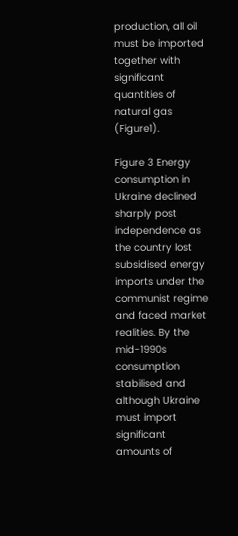production, all oil must be imported together with significant quantities of natural gas (Figure1).

Figure 3 Energy consumption in Ukraine declined sharply post independence as the country lost subsidised energy imports under the communist regime and faced market realities. By the mid-1990s consumption stabilised and although Ukraine must import significant amounts of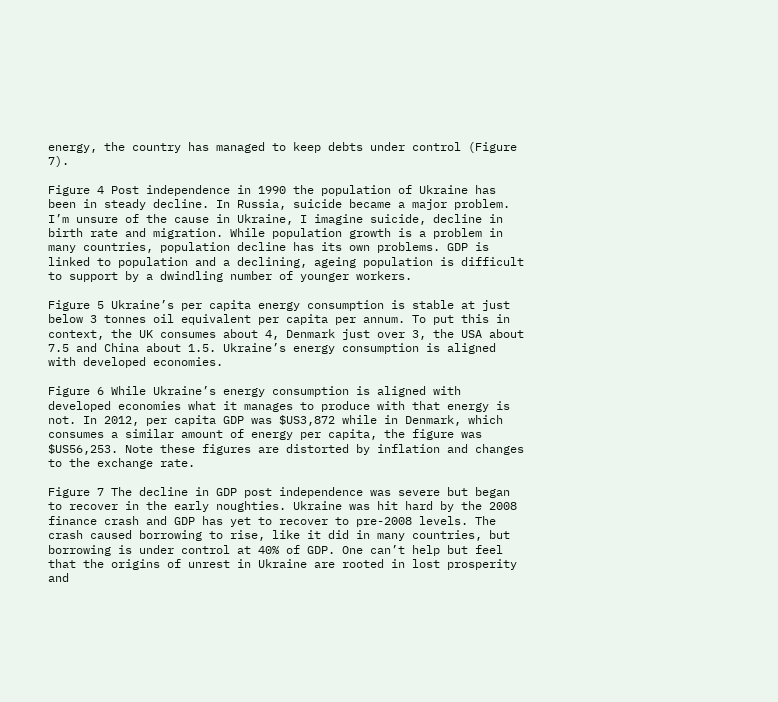energy, the country has managed to keep debts under control (Figure 7).

Figure 4 Post independence in 1990 the population of Ukraine has been in steady decline. In Russia, suicide became a major problem. I’m unsure of the cause in Ukraine, I imagine suicide, decline in birth rate and migration. While population growth is a problem in many countries, population decline has its own problems. GDP is linked to population and a declining, ageing population is difficult to support by a dwindling number of younger workers.

Figure 5 Ukraine’s per capita energy consumption is stable at just below 3 tonnes oil equivalent per capita per annum. To put this in context, the UK consumes about 4, Denmark just over 3, the USA about 7.5 and China about 1.5. Ukraine’s energy consumption is aligned with developed economies.

Figure 6 While Ukraine’s energy consumption is aligned with developed economies what it manages to produce with that energy is not. In 2012, per capita GDP was $US3,872 while in Denmark, which consumes a similar amount of energy per capita, the figure was $US56,253. Note these figures are distorted by inflation and changes to the exchange rate.

Figure 7 The decline in GDP post independence was severe but began to recover in the early noughties. Ukraine was hit hard by the 2008 finance crash and GDP has yet to recover to pre-2008 levels. The crash caused borrowing to rise, like it did in many countries, but borrowing is under control at 40% of GDP. One can’t help but feel that the origins of unrest in Ukraine are rooted in lost prosperity and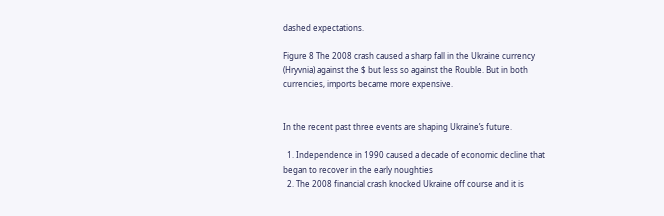dashed expectations.

Figure 8 The 2008 crash caused a sharp fall in the Ukraine currency (Hryvnia) against the $ but less so against the Rouble. But in both currencies, imports became more expensive.


In the recent past three events are shaping Ukraine’s future.

  1. Independence in 1990 caused a decade of economic decline that began to recover in the early noughties
  2. The 2008 financial crash knocked Ukraine off course and it is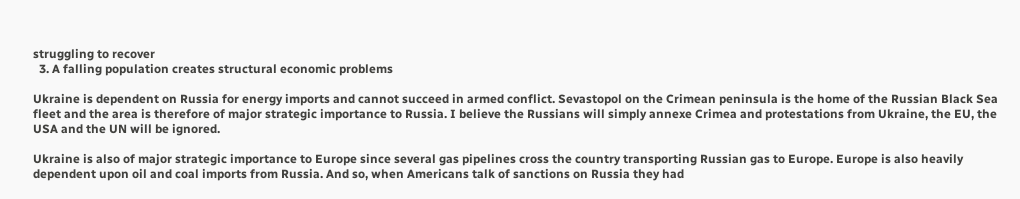struggling to recover
  3. A falling population creates structural economic problems

Ukraine is dependent on Russia for energy imports and cannot succeed in armed conflict. Sevastopol on the Crimean peninsula is the home of the Russian Black Sea fleet and the area is therefore of major strategic importance to Russia. I believe the Russians will simply annexe Crimea and protestations from Ukraine, the EU, the USA and the UN will be ignored.

Ukraine is also of major strategic importance to Europe since several gas pipelines cross the country transporting Russian gas to Europe. Europe is also heavily dependent upon oil and coal imports from Russia. And so, when Americans talk of sanctions on Russia they had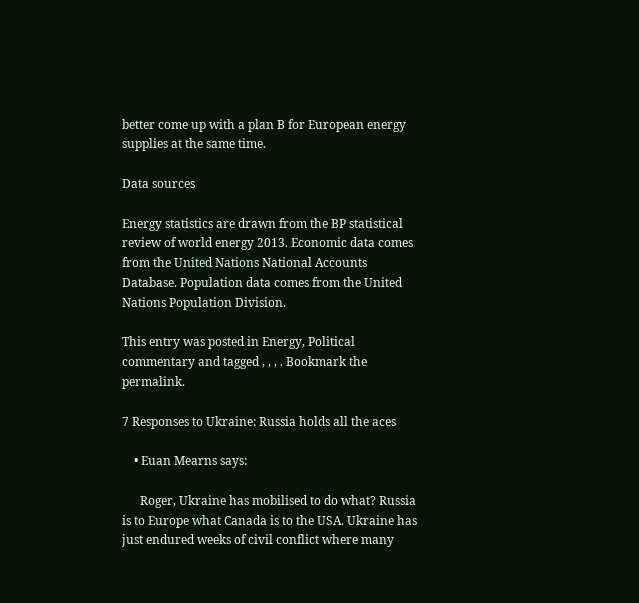better come up with a plan B for European energy supplies at the same time.

Data sources

Energy statistics are drawn from the BP statistical review of world energy 2013. Economic data comes from the United Nations National Accounts Database. Population data comes from the United Nations Population Division.

This entry was posted in Energy, Political commentary and tagged , , , . Bookmark the permalink.

7 Responses to Ukraine: Russia holds all the aces

    • Euan Mearns says:

      Roger, Ukraine has mobilised to do what? Russia is to Europe what Canada is to the USA. Ukraine has just endured weeks of civil conflict where many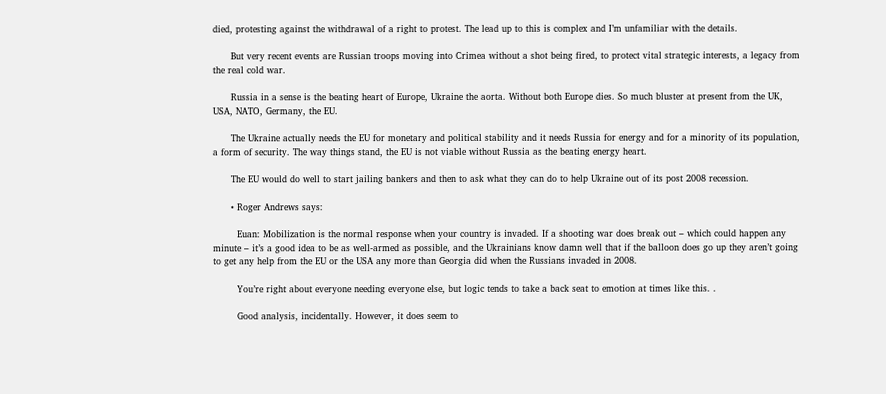died, protesting against the withdrawal of a right to protest. The lead up to this is complex and I’m unfamiliar with the details.

      But very recent events are Russian troops moving into Crimea without a shot being fired, to protect vital strategic interests, a legacy from the real cold war.

      Russia in a sense is the beating heart of Europe, Ukraine the aorta. Without both Europe dies. So much bluster at present from the UK, USA, NATO, Germany, the EU.

      The Ukraine actually needs the EU for monetary and political stability and it needs Russia for energy and for a minority of its population, a form of security. The way things stand, the EU is not viable without Russia as the beating energy heart.

      The EU would do well to start jailing bankers and then to ask what they can do to help Ukraine out of its post 2008 recession.

      • Roger Andrews says:

        Euan: Mobilization is the normal response when your country is invaded. If a shooting war does break out – which could happen any minute – it’s a good idea to be as well-armed as possible, and the Ukrainians know damn well that if the balloon does go up they aren’t going to get any help from the EU or the USA any more than Georgia did when the Russians invaded in 2008.

        You’re right about everyone needing everyone else, but logic tends to take a back seat to emotion at times like this. .

        Good analysis, incidentally. However, it does seem to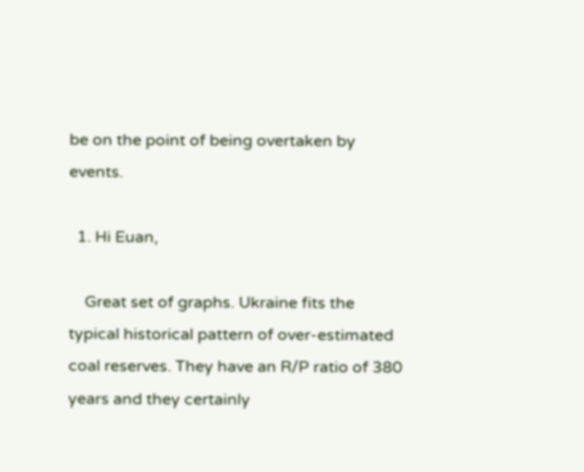be on the point of being overtaken by events.

  1. Hi Euan,

    Great set of graphs. Ukraine fits the typical historical pattern of over-estimated coal reserves. They have an R/P ratio of 380 years and they certainly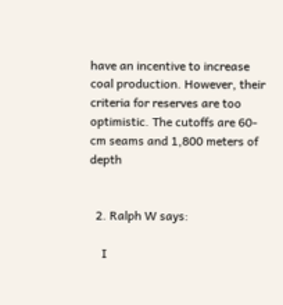have an incentive to increase coal production. However, their criteria for reserves are too optimistic. The cutoffs are 60-cm seams and 1,800 meters of depth


  2. Ralph W says:

    I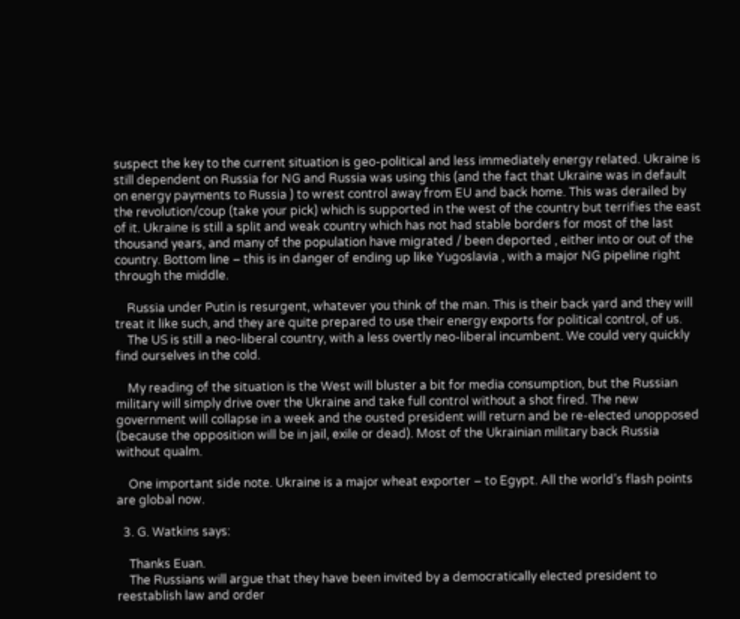suspect the key to the current situation is geo-political and less immediately energy related. Ukraine is still dependent on Russia for NG and Russia was using this (and the fact that Ukraine was in default on energy payments to Russia ) to wrest control away from EU and back home. This was derailed by the revolution/coup (take your pick) which is supported in the west of the country but terrifies the east of it. Ukraine is still a split and weak country which has not had stable borders for most of the last thousand years, and many of the population have migrated / been deported , either into or out of the country. Bottom line – this is in danger of ending up like Yugoslavia , with a major NG pipeline right through the middle.

    Russia under Putin is resurgent, whatever you think of the man. This is their back yard and they will treat it like such, and they are quite prepared to use their energy exports for political control, of us.
    The US is still a neo-liberal country, with a less overtly neo-liberal incumbent. We could very quickly find ourselves in the cold.

    My reading of the situation is the West will bluster a bit for media consumption, but the Russian military will simply drive over the Ukraine and take full control without a shot fired. The new government will collapse in a week and the ousted president will return and be re-elected unopposed (because the opposition will be in jail, exile or dead). Most of the Ukrainian military back Russia without qualm.

    One important side note. Ukraine is a major wheat exporter – to Egypt. All the world’s flash points are global now.

  3. G. Watkins says:

    Thanks Euan.
    The Russians will argue that they have been invited by a democratically elected president to reestablish law and order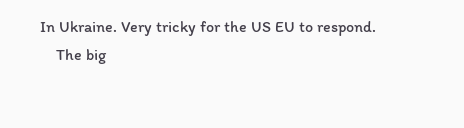In Ukraine. Very tricky for the US EU to respond.
    The big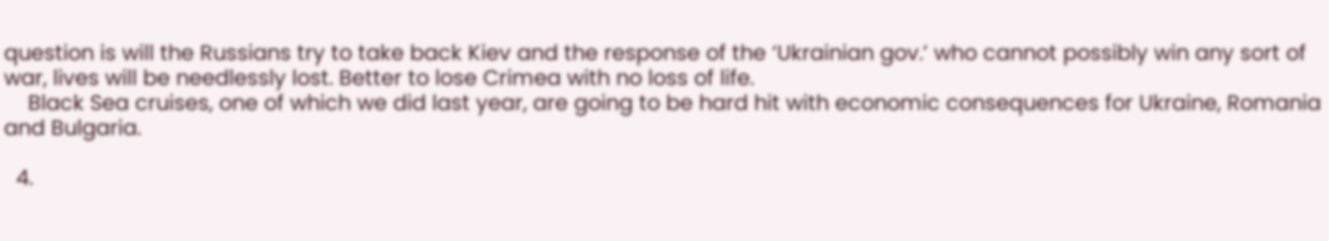question is will the Russians try to take back Kiev and the response of the ‘Ukrainian gov.’ who cannot possibly win any sort of war, lives will be needlessly lost. Better to lose Crimea with no loss of life.
    Black Sea cruises, one of which we did last year, are going to be hard hit with economic consequences for Ukraine, Romania and Bulgaria.

  4.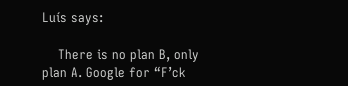Luís says:

    There is no plan B, only plan A. Google for “F’ck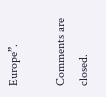Europe”.

Comments are closed.